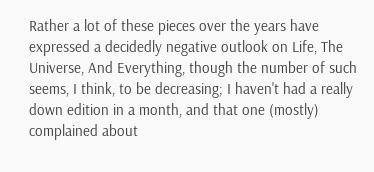Rather a lot of these pieces over the years have expressed a decidedly negative outlook on Life, The Universe, And Everything, though the number of such seems, I think, to be decreasing; I haven't had a really down edition in a month, and that one (mostly) complained about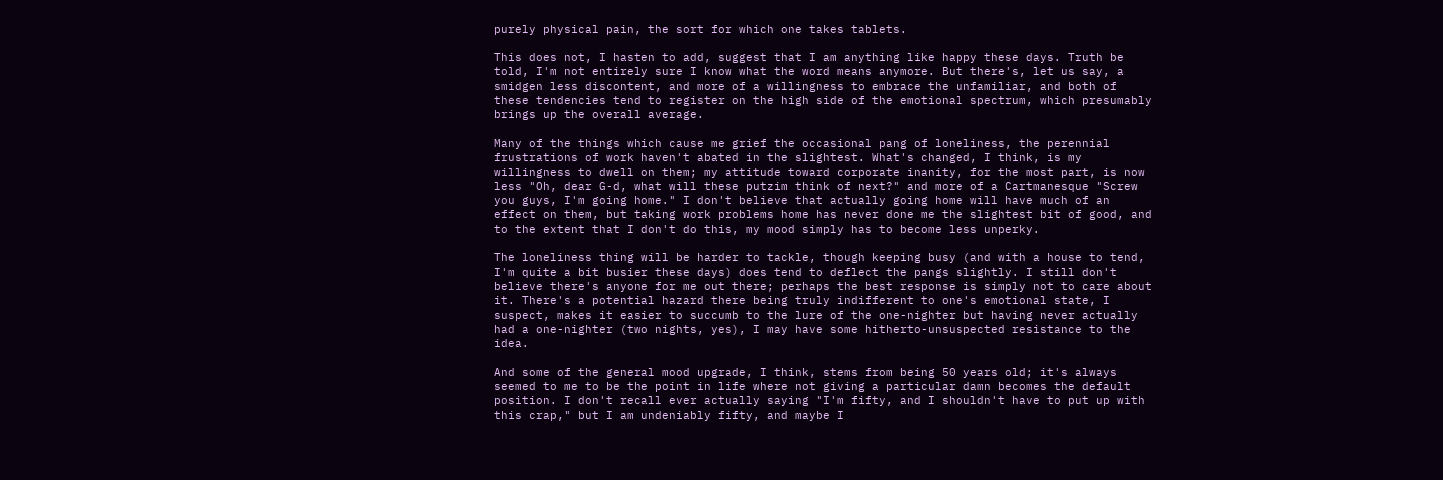purely physical pain, the sort for which one takes tablets.

This does not, I hasten to add, suggest that I am anything like happy these days. Truth be told, I'm not entirely sure I know what the word means anymore. But there's, let us say, a smidgen less discontent, and more of a willingness to embrace the unfamiliar, and both of these tendencies tend to register on the high side of the emotional spectrum, which presumably brings up the overall average.

Many of the things which cause me grief the occasional pang of loneliness, the perennial frustrations of work haven't abated in the slightest. What's changed, I think, is my willingness to dwell on them; my attitude toward corporate inanity, for the most part, is now less "Oh, dear G-d, what will these putzim think of next?" and more of a Cartmanesque "Screw you guys, I'm going home." I don't believe that actually going home will have much of an effect on them, but taking work problems home has never done me the slightest bit of good, and to the extent that I don't do this, my mood simply has to become less unperky.

The loneliness thing will be harder to tackle, though keeping busy (and with a house to tend, I'm quite a bit busier these days) does tend to deflect the pangs slightly. I still don't believe there's anyone for me out there; perhaps the best response is simply not to care about it. There's a potential hazard there being truly indifferent to one's emotional state, I suspect, makes it easier to succumb to the lure of the one-nighter but having never actually had a one-nighter (two nights, yes), I may have some hitherto-unsuspected resistance to the idea.

And some of the general mood upgrade, I think, stems from being 50 years old; it's always seemed to me to be the point in life where not giving a particular damn becomes the default position. I don't recall ever actually saying "I'm fifty, and I shouldn't have to put up with this crap," but I am undeniably fifty, and maybe I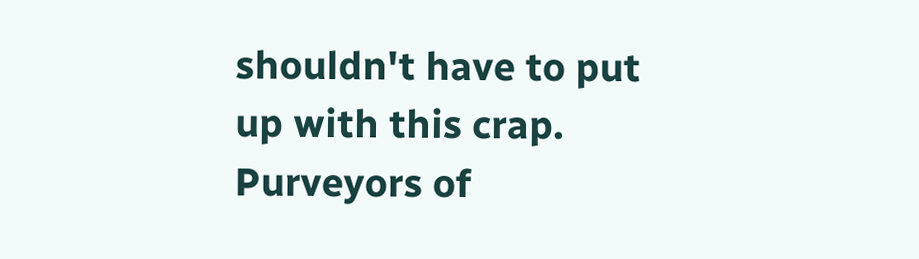shouldn't have to put up with this crap. Purveyors of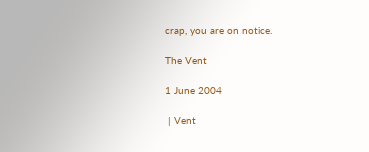crap, you are on notice.

The Vent

1 June 2004

 | Vent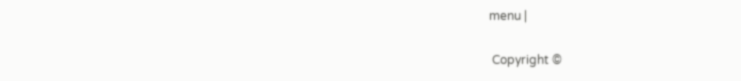menu |

 Copyright ©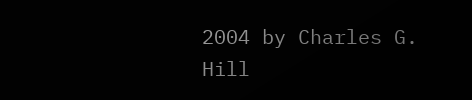2004 by Charles G. Hill